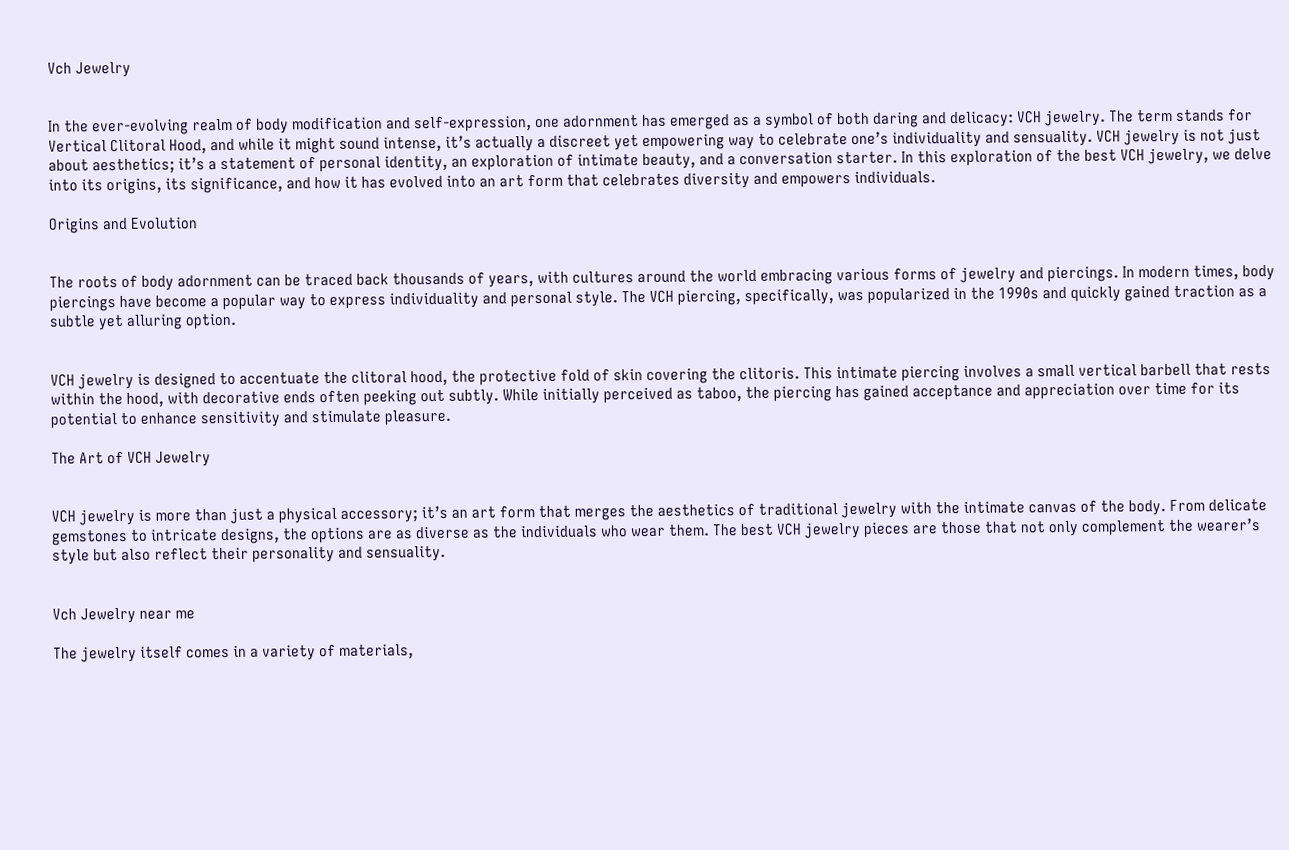Vch Jewelry


In the ever-evolving realm of body modification and self-expression, one adornment has emerged as a symbol of both daring and delicacy: VCH jewelry. The term stands for Vertical Clitoral Hood, and while it might sound intense, it’s actually a discreet yet empowering way to celebrate one’s individuality and sensuality. VCH jewelry is not just about aesthetics; it’s a statement of personal identity, an exploration of intimate beauty, and a conversation starter. In this exploration of the best VCH jewelry, we delve into its origins, its significance, and how it has evolved into an art form that celebrates diversity and empowers individuals.

Origins and Evolution


The roots of body adornment can be traced back thousands of years, with cultures around the world embracing various forms of jewelry and piercings. In modern times, body piercings have become a popular way to express individuality and personal style. The VCH piercing, specifically, was popularized in the 1990s and quickly gained traction as a subtle yet alluring option.


VCH jewelry is designed to accentuate the clitoral hood, the protective fold of skin covering the clitoris. This intimate piercing involves a small vertical barbell that rests within the hood, with decorative ends often peeking out subtly. While initially perceived as taboo, the piercing has gained acceptance and appreciation over time for its potential to enhance sensitivity and stimulate pleasure.

The Art of VCH Jewelry


VCH jewelry is more than just a physical accessory; it’s an art form that merges the aesthetics of traditional jewelry with the intimate canvas of the body. From delicate gemstones to intricate designs, the options are as diverse as the individuals who wear them. The best VCH jewelry pieces are those that not only complement the wearer’s style but also reflect their personality and sensuality.


Vch Jewelry near me

The jewelry itself comes in a variety of materials,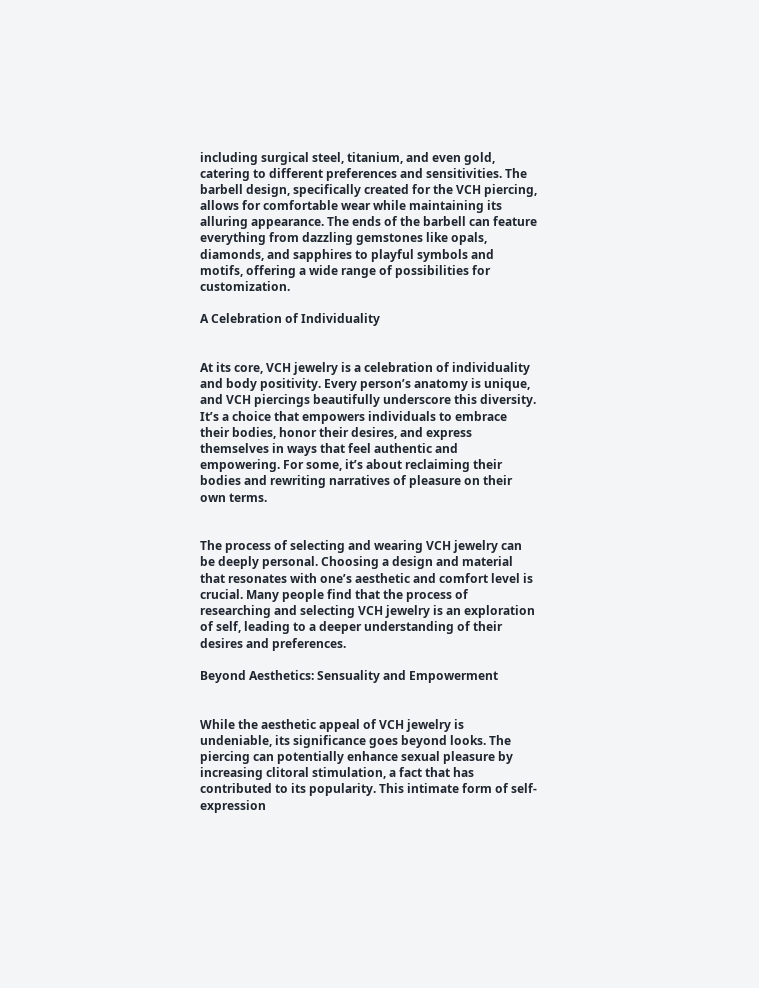including surgical steel, titanium, and even gold, catering to different preferences and sensitivities. The barbell design, specifically created for the VCH piercing, allows for comfortable wear while maintaining its alluring appearance. The ends of the barbell can feature everything from dazzling gemstones like opals, diamonds, and sapphires to playful symbols and motifs, offering a wide range of possibilities for customization.

A Celebration of Individuality


At its core, VCH jewelry is a celebration of individuality and body positivity. Every person’s anatomy is unique, and VCH piercings beautifully underscore this diversity. It’s a choice that empowers individuals to embrace their bodies, honor their desires, and express themselves in ways that feel authentic and empowering. For some, it’s about reclaiming their bodies and rewriting narratives of pleasure on their own terms.


The process of selecting and wearing VCH jewelry can be deeply personal. Choosing a design and material that resonates with one’s aesthetic and comfort level is crucial. Many people find that the process of researching and selecting VCH jewelry is an exploration of self, leading to a deeper understanding of their desires and preferences.

Beyond Aesthetics: Sensuality and Empowerment


While the aesthetic appeal of VCH jewelry is undeniable, its significance goes beyond looks. The piercing can potentially enhance sexual pleasure by increasing clitoral stimulation, a fact that has contributed to its popularity. This intimate form of self-expression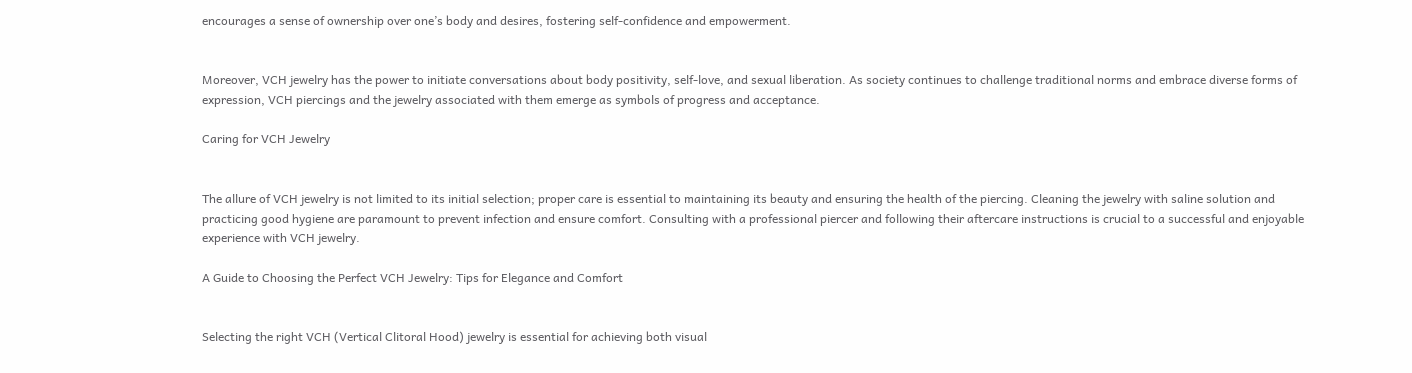encourages a sense of ownership over one’s body and desires, fostering self-confidence and empowerment.


Moreover, VCH jewelry has the power to initiate conversations about body positivity, self-love, and sexual liberation. As society continues to challenge traditional norms and embrace diverse forms of expression, VCH piercings and the jewelry associated with them emerge as symbols of progress and acceptance.

Caring for VCH Jewelry


The allure of VCH jewelry is not limited to its initial selection; proper care is essential to maintaining its beauty and ensuring the health of the piercing. Cleaning the jewelry with saline solution and practicing good hygiene are paramount to prevent infection and ensure comfort. Consulting with a professional piercer and following their aftercare instructions is crucial to a successful and enjoyable experience with VCH jewelry.

A Guide to Choosing the Perfect VCH Jewelry: Tips for Elegance and Comfort


Selecting the right VCH (Vertical Clitoral Hood) jewelry is essential for achieving both visual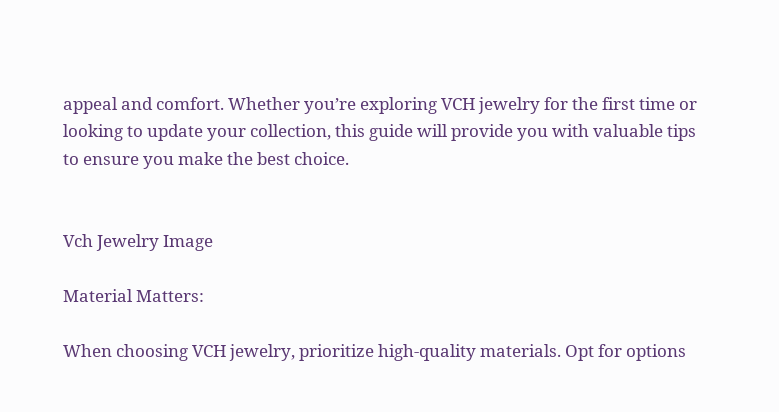appeal and comfort. Whether you’re exploring VCH jewelry for the first time or looking to update your collection, this guide will provide you with valuable tips to ensure you make the best choice.


Vch Jewelry Image

Material Matters:

When choosing VCH jewelry, prioritize high-quality materials. Opt for options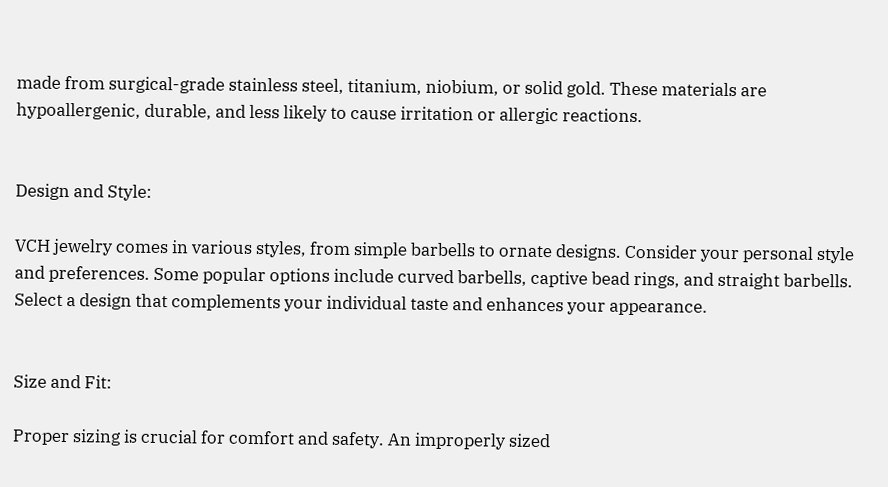made from surgical-grade stainless steel, titanium, niobium, or solid gold. These materials are hypoallergenic, durable, and less likely to cause irritation or allergic reactions.


Design and Style:

VCH jewelry comes in various styles, from simple barbells to ornate designs. Consider your personal style and preferences. Some popular options include curved barbells, captive bead rings, and straight barbells. Select a design that complements your individual taste and enhances your appearance.


Size and Fit:

Proper sizing is crucial for comfort and safety. An improperly sized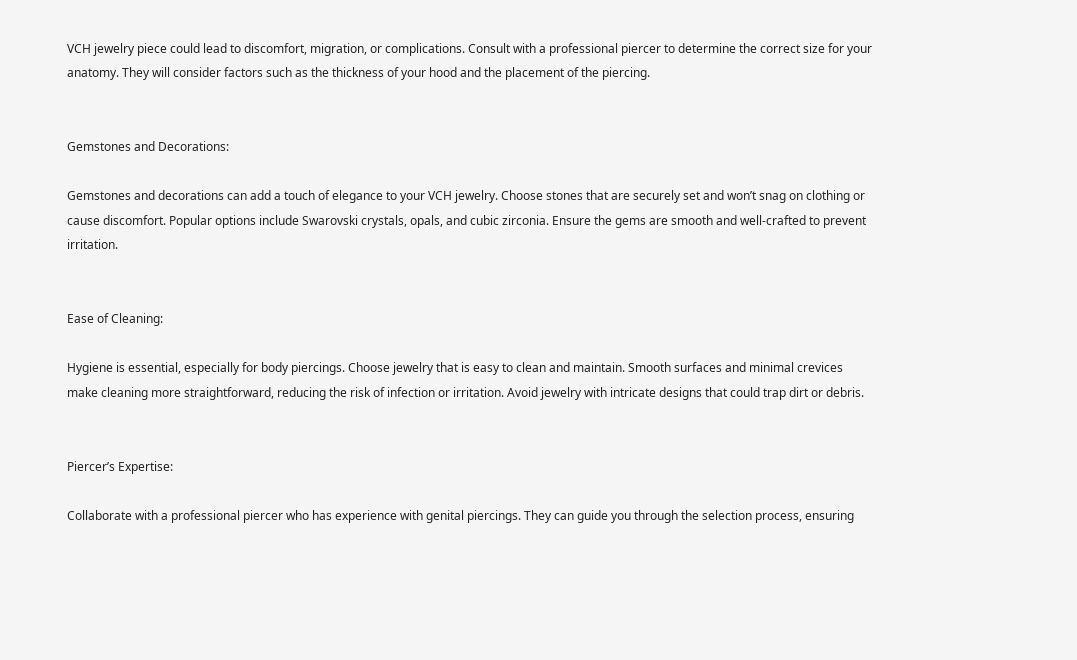VCH jewelry piece could lead to discomfort, migration, or complications. Consult with a professional piercer to determine the correct size for your anatomy. They will consider factors such as the thickness of your hood and the placement of the piercing.


Gemstones and Decorations:

Gemstones and decorations can add a touch of elegance to your VCH jewelry. Choose stones that are securely set and won’t snag on clothing or cause discomfort. Popular options include Swarovski crystals, opals, and cubic zirconia. Ensure the gems are smooth and well-crafted to prevent irritation.


Ease of Cleaning:

Hygiene is essential, especially for body piercings. Choose jewelry that is easy to clean and maintain. Smooth surfaces and minimal crevices make cleaning more straightforward, reducing the risk of infection or irritation. Avoid jewelry with intricate designs that could trap dirt or debris.


Piercer’s Expertise:

Collaborate with a professional piercer who has experience with genital piercings. They can guide you through the selection process, ensuring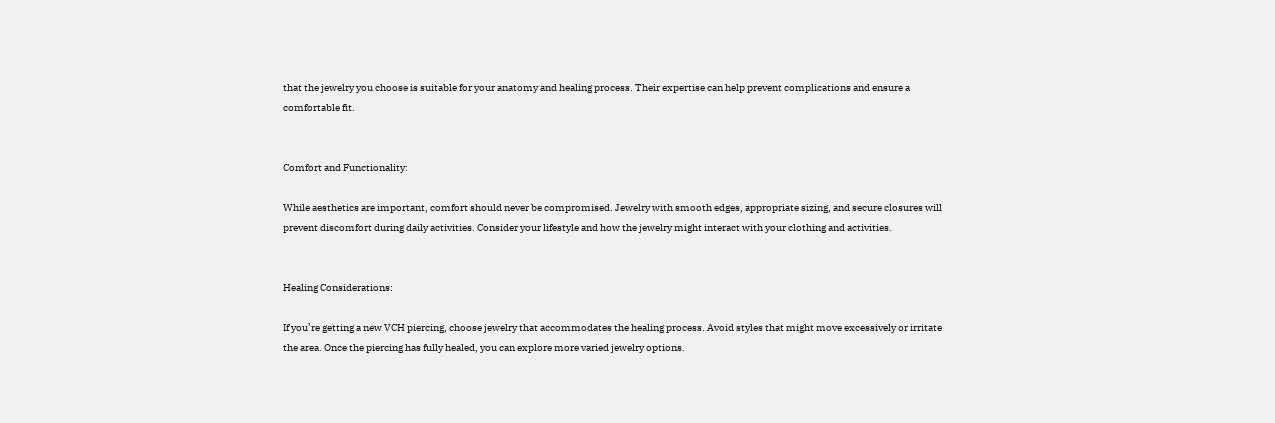that the jewelry you choose is suitable for your anatomy and healing process. Their expertise can help prevent complications and ensure a comfortable fit.


Comfort and Functionality:

While aesthetics are important, comfort should never be compromised. Jewelry with smooth edges, appropriate sizing, and secure closures will prevent discomfort during daily activities. Consider your lifestyle and how the jewelry might interact with your clothing and activities.


Healing Considerations:

If you’re getting a new VCH piercing, choose jewelry that accommodates the healing process. Avoid styles that might move excessively or irritate the area. Once the piercing has fully healed, you can explore more varied jewelry options.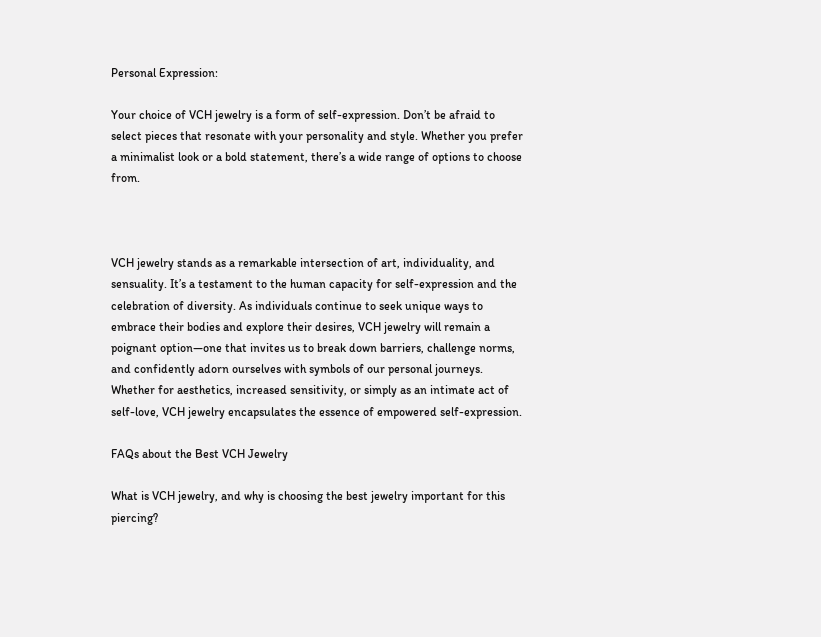Personal Expression:

Your choice of VCH jewelry is a form of self-expression. Don’t be afraid to select pieces that resonate with your personality and style. Whether you prefer a minimalist look or a bold statement, there’s a wide range of options to choose from.



VCH jewelry stands as a remarkable intersection of art, individuality, and sensuality. It’s a testament to the human capacity for self-expression and the celebration of diversity. As individuals continue to seek unique ways to embrace their bodies and explore their desires, VCH jewelry will remain a poignant option—one that invites us to break down barriers, challenge norms, and confidently adorn ourselves with symbols of our personal journeys. Whether for aesthetics, increased sensitivity, or simply as an intimate act of self-love, VCH jewelry encapsulates the essence of empowered self-expression.

FAQs about the Best VCH Jewelry

What is VCH jewelry, and why is choosing the best jewelry important for this piercing?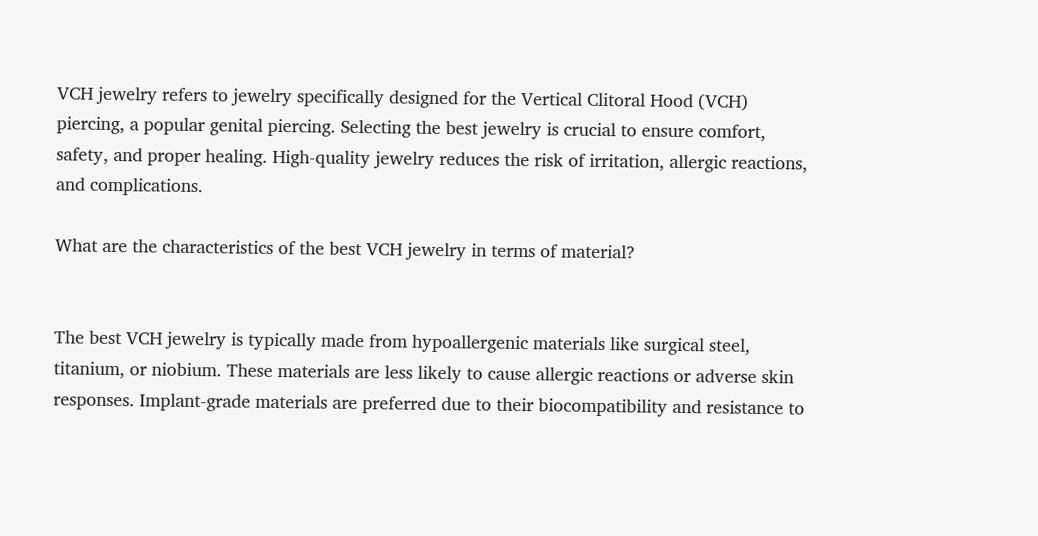VCH jewelry refers to jewelry specifically designed for the Vertical Clitoral Hood (VCH) piercing, a popular genital piercing. Selecting the best jewelry is crucial to ensure comfort, safety, and proper healing. High-quality jewelry reduces the risk of irritation, allergic reactions, and complications.

What are the characteristics of the best VCH jewelry in terms of material?


The best VCH jewelry is typically made from hypoallergenic materials like surgical steel, titanium, or niobium. These materials are less likely to cause allergic reactions or adverse skin responses. Implant-grade materials are preferred due to their biocompatibility and resistance to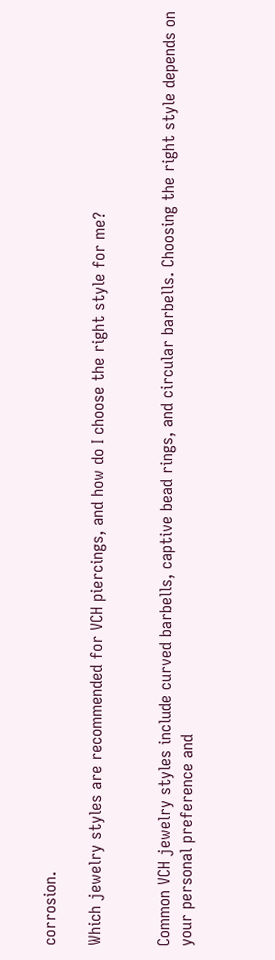corrosion.

Which jewelry styles are recommended for VCH piercings, and how do I choose the right style for me?


Common VCH jewelry styles include curved barbells, captive bead rings, and circular barbells. Choosing the right style depends on your personal preference and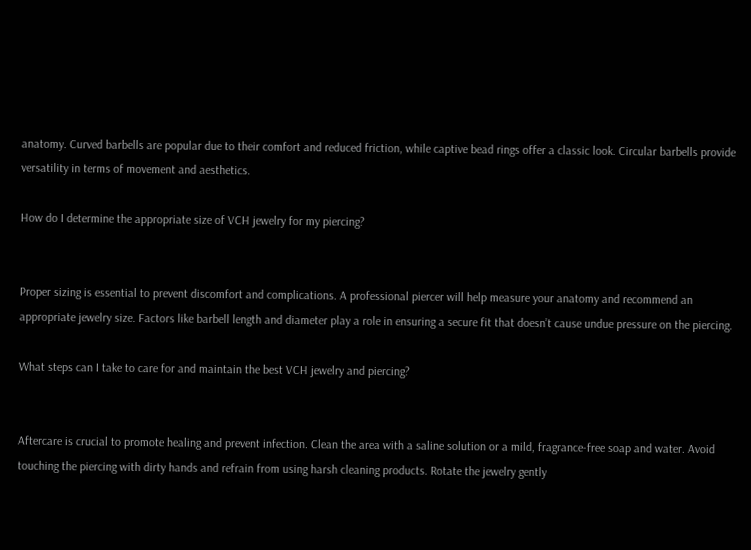anatomy. Curved barbells are popular due to their comfort and reduced friction, while captive bead rings offer a classic look. Circular barbells provide versatility in terms of movement and aesthetics.

How do I determine the appropriate size of VCH jewelry for my piercing?


Proper sizing is essential to prevent discomfort and complications. A professional piercer will help measure your anatomy and recommend an appropriate jewelry size. Factors like barbell length and diameter play a role in ensuring a secure fit that doesn’t cause undue pressure on the piercing.

What steps can I take to care for and maintain the best VCH jewelry and piercing?


Aftercare is crucial to promote healing and prevent infection. Clean the area with a saline solution or a mild, fragrance-free soap and water. Avoid touching the piercing with dirty hands and refrain from using harsh cleaning products. Rotate the jewelry gently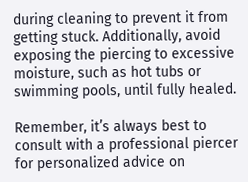during cleaning to prevent it from getting stuck. Additionally, avoid exposing the piercing to excessive moisture, such as hot tubs or swimming pools, until fully healed.

Remember, it’s always best to consult with a professional piercer for personalized advice on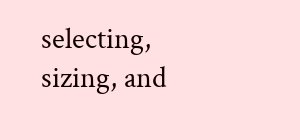selecting, sizing, and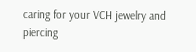caring for your VCH jewelry and piercing